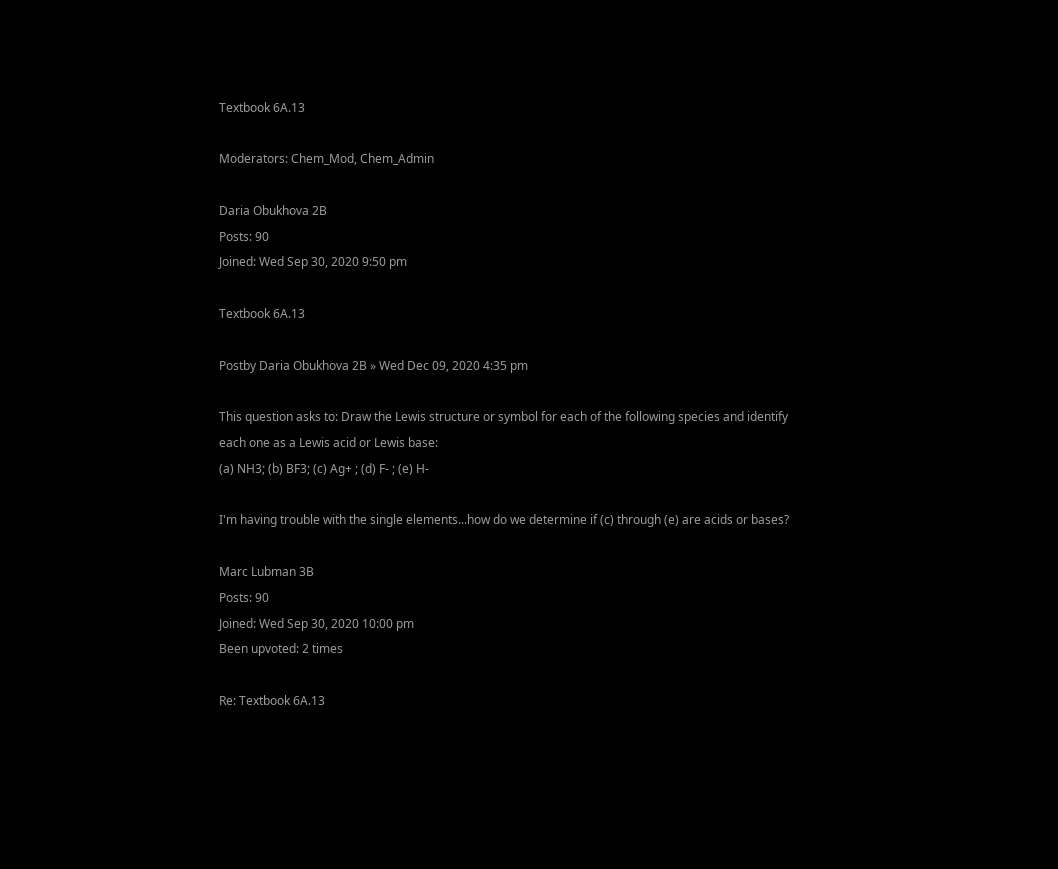Textbook 6A.13

Moderators: Chem_Mod, Chem_Admin

Daria Obukhova 2B
Posts: 90
Joined: Wed Sep 30, 2020 9:50 pm

Textbook 6A.13

Postby Daria Obukhova 2B » Wed Dec 09, 2020 4:35 pm

This question asks to: Draw the Lewis structure or symbol for each of the following species and identify each one as a Lewis acid or Lewis base:
(a) NH3; (b) BF3; (c) Ag+ ; (d) F- ; (e) H-

I'm having trouble with the single elements...how do we determine if (c) through (e) are acids or bases?

Marc Lubman 3B
Posts: 90
Joined: Wed Sep 30, 2020 10:00 pm
Been upvoted: 2 times

Re: Textbook 6A.13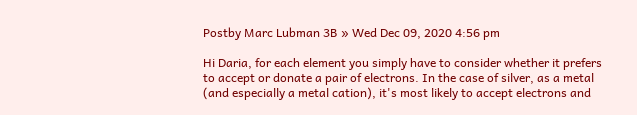Postby Marc Lubman 3B » Wed Dec 09, 2020 4:56 pm

Hi Daria, for each element you simply have to consider whether it prefers to accept or donate a pair of electrons. In the case of silver, as a metal (and especially a metal cation), it's most likely to accept electrons and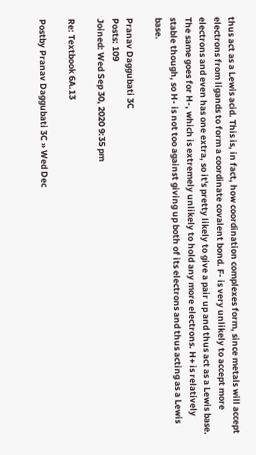thus act as a Lewis acid. This is, in fact, how coordination complexes form, since metals will accept electrons from ligands to form a coordinate covalent bond. F- is very unlikely to accept more electrons and even has one extra, so it's pretty likely to give a pair up and thus act as a Lewis base. The same goes for H-, which is extremely unlikely to hold any more electrons. H+ is relatively stable though, so H- is not too against giving up both of its electrons and thus acting as a Lewis base.

Pranav Daggubati 3C
Posts: 109
Joined: Wed Sep 30, 2020 9:35 pm

Re: Textbook 6A.13

Postby Pranav Daggubati 3C » Wed Dec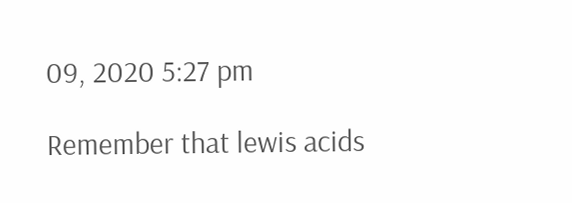09, 2020 5:27 pm

Remember that lewis acids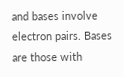and bases involve electron pairs. Bases are those with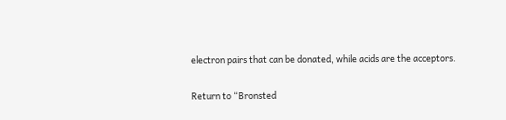electron pairs that can be donated, while acids are the acceptors.

Return to “Bronsted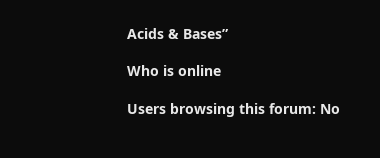Acids & Bases”

Who is online

Users browsing this forum: No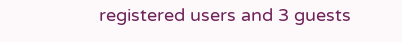registered users and 3 guests